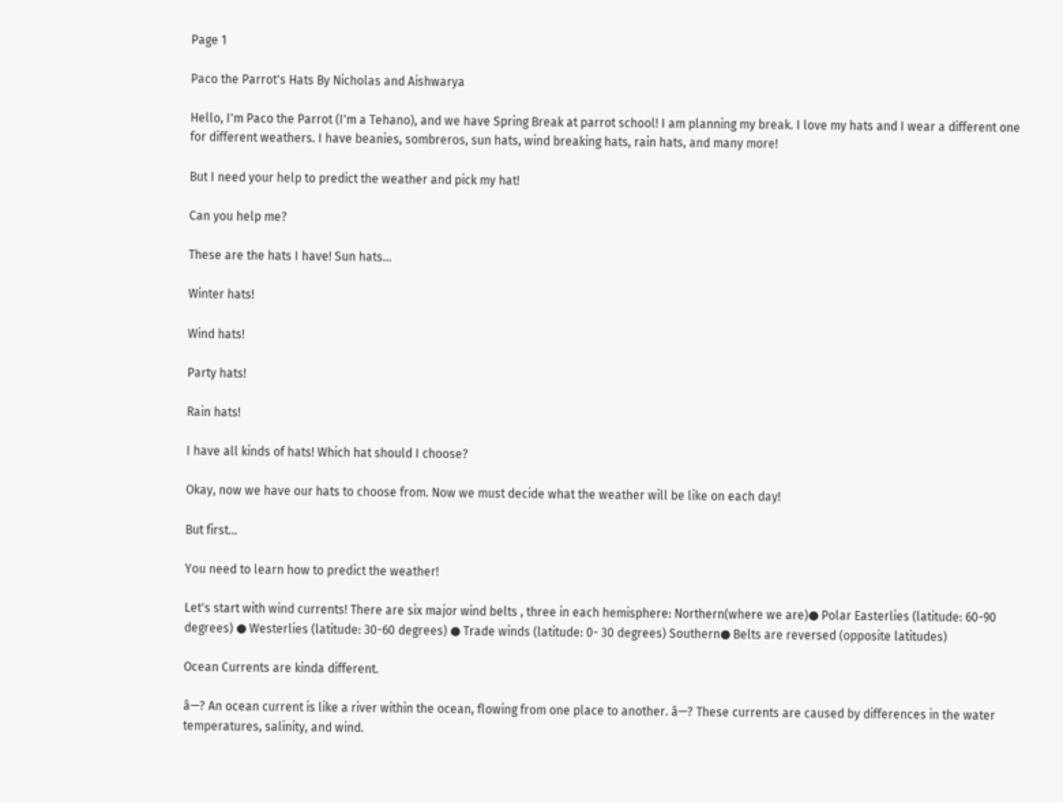Page 1

Paco the Parrot's Hats By Nicholas and Aishwarya

Hello, I'm Paco the Parrot (I'm a Tehano), and we have Spring Break at parrot school! I am planning my break. I love my hats and I wear a different one for different weathers. I have beanies, sombreros, sun hats, wind breaking hats, rain hats, and many more!

But I need your help to predict the weather and pick my hat!

Can you help me?

These are the hats I have! Sun hats...

Winter hats!

Wind hats!

Party hats!

Rain hats!

I have all kinds of hats! Which hat should I choose?

Okay, now we have our hats to choose from. Now we must decide what the weather will be like on each day!

But first...

You need to learn how to predict the weather!

Let's start with wind currents! There are six major wind belts , three in each hemisphere: Northern(where we are)● Polar Easterlies (latitude: 60-90 degrees) ● Westerlies (latitude: 30-60 degrees) ● Trade winds (latitude: 0- 30 degrees) Southern● Belts are reversed (opposite latitudes)

Ocean Currents are kinda different.

â—? An ocean current is like a river within the ocean, flowing from one place to another. â—? These currents are caused by differences in the water temperatures, salinity, and wind.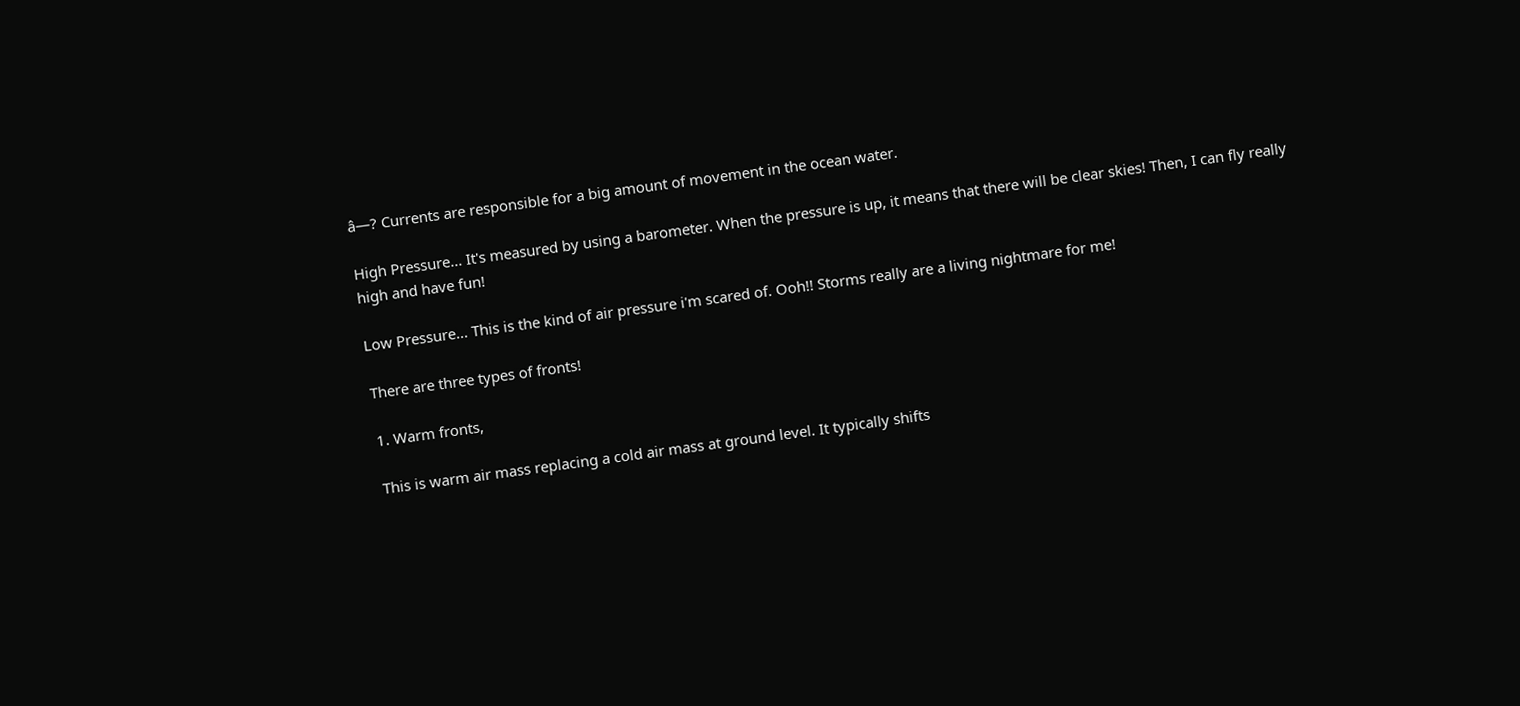â—? Currents are responsible for a big amount of movement in the ocean water.

High Pressure... It's measured by using a barometer. When the pressure is up, it means that there will be clear skies! Then, I can fly really high and have fun!

Low Pressure... This is the kind of air pressure i'm scared of. Ooh!! Storms really are a living nightmare for me!

There are three types of fronts!

1. Warm fronts,

This is warm air mass replacing a cold air mass at ground level. It typically shifts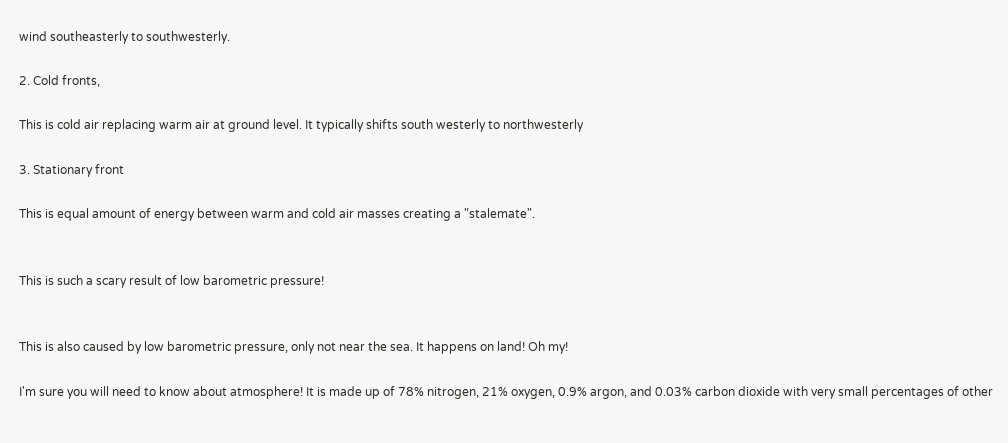wind southeasterly to southwesterly.

2. Cold fronts,

This is cold air replacing warm air at ground level. It typically shifts south westerly to northwesterly

3. Stationary front

This is equal amount of energy between warm and cold air masses creating a "stalemate".


This is such a scary result of low barometric pressure!


This is also caused by low barometric pressure, only not near the sea. It happens on land! Oh my!

I'm sure you will need to know about atmosphere! It is made up of 78% nitrogen, 21% oxygen, 0.9% argon, and 0.03% carbon dioxide with very small percentages of other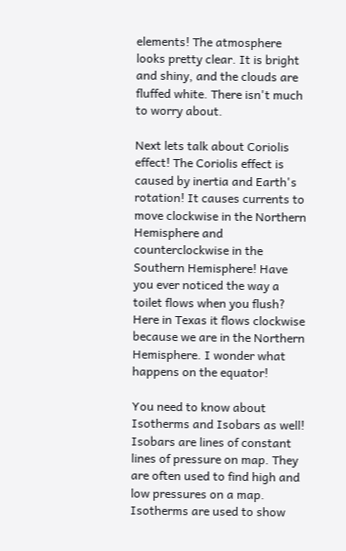elements! The atmosphere looks pretty clear. It is bright and shiny, and the clouds are fluffed white. There isn't much to worry about.

Next lets talk about Coriolis effect! The Coriolis effect is caused by inertia and Earth's rotation! It causes currents to move clockwise in the Northern Hemisphere and counterclockwise in the Southern Hemisphere! Have you ever noticed the way a toilet flows when you flush? Here in Texas it flows clockwise because we are in the Northern Hemisphere. I wonder what happens on the equator!

You need to know about Isotherms and Isobars as well! Isobars are lines of constant lines of pressure on map. They are often used to find high and low pressures on a map. Isotherms are used to show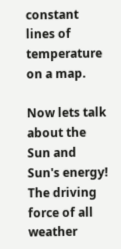constant lines of temperature on a map.

Now lets talk about the Sun and Sun's energy! The driving force of all weather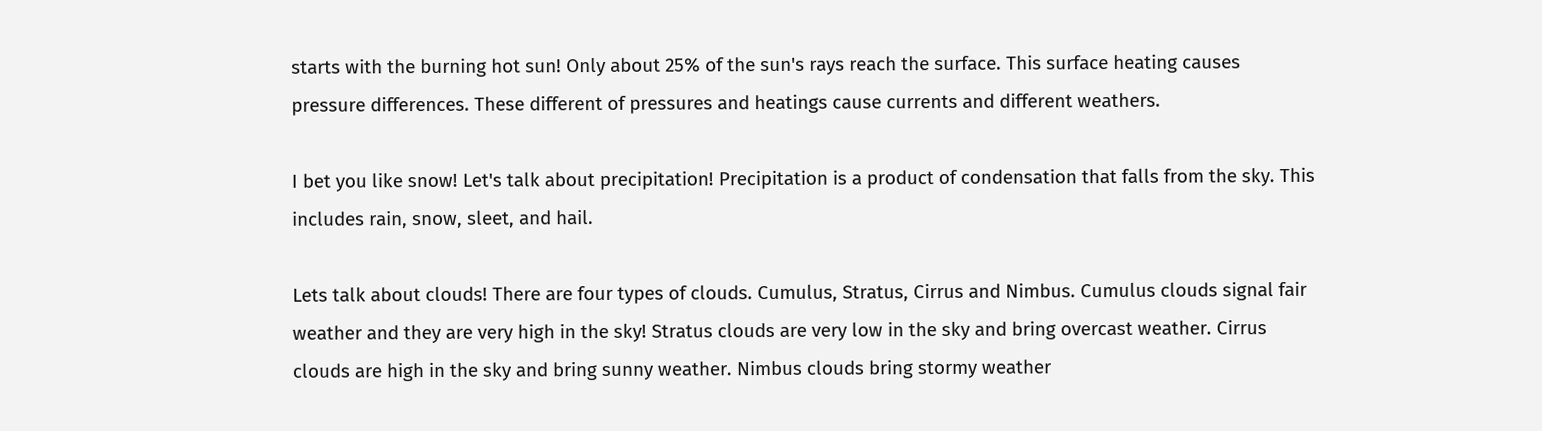starts with the burning hot sun! Only about 25% of the sun's rays reach the surface. This surface heating causes pressure differences. These different of pressures and heatings cause currents and different weathers.

I bet you like snow! Let's talk about precipitation! Precipitation is a product of condensation that falls from the sky. This includes rain, snow, sleet, and hail.

Lets talk about clouds! There are four types of clouds. Cumulus, Stratus, Cirrus and Nimbus. Cumulus clouds signal fair weather and they are very high in the sky! Stratus clouds are very low in the sky and bring overcast weather. Cirrus clouds are high in the sky and bring sunny weather. Nimbus clouds bring stormy weather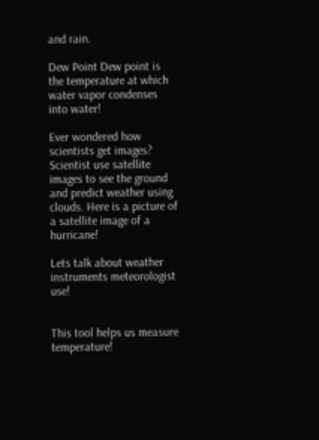and rain.

Dew Point Dew point is the temperature at which water vapor condenses into water!

Ever wondered how scientists get images? Scientist use satellite images to see the ground and predict weather using clouds. Here is a picture of a satellite image of a hurricane!

Lets talk about weather instruments meteorologist use!


This tool helps us measure temperature!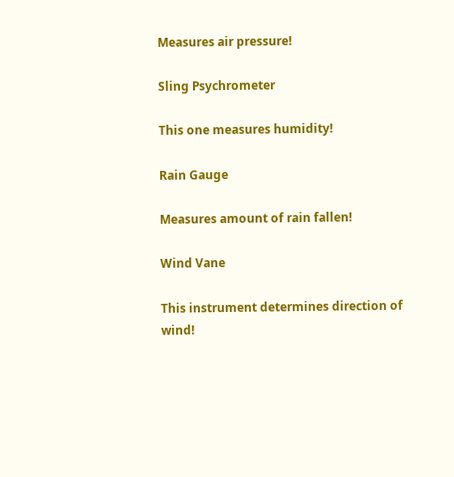Measures air pressure!

Sling Psychrometer

This one measures humidity!

Rain Gauge

Measures amount of rain fallen!

Wind Vane

This instrument determines direction of wind!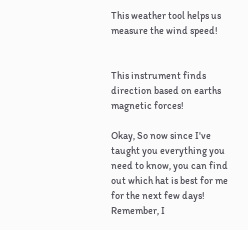This weather tool helps us measure the wind speed!


This instrument finds direction based on earths magnetic forces!

Okay, So now since I've taught you everything you need to know, you can find out which hat is best for me for the next few days! Remember, I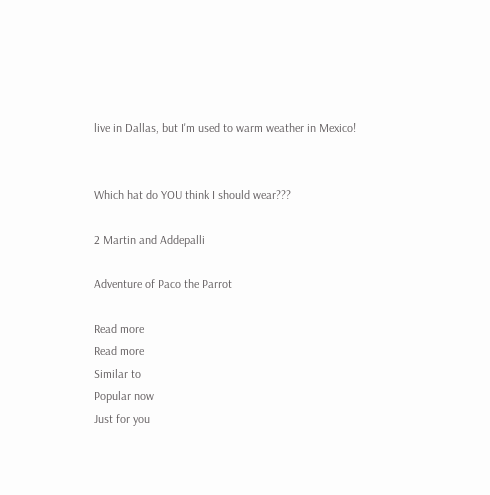live in Dallas, but I'm used to warm weather in Mexico!


Which hat do YOU think I should wear???

2 Martin and Addepalli

Adventure of Paco the Parrot

Read more
Read more
Similar to
Popular now
Just for you